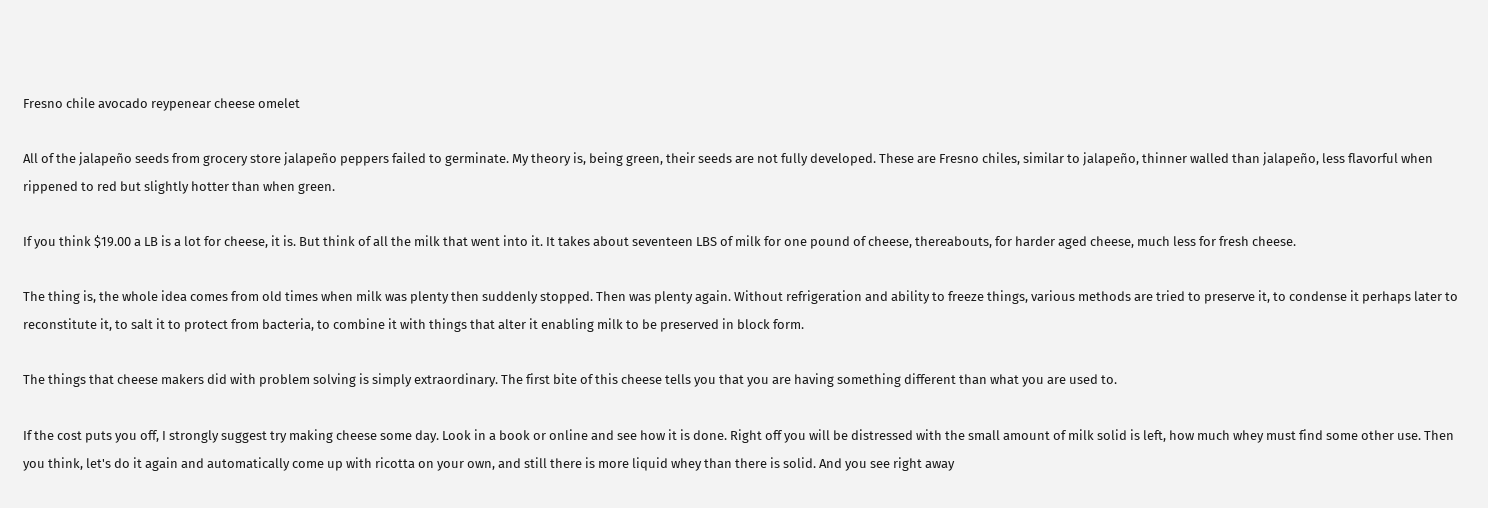Fresno chile avocado reypenear cheese omelet

All of the jalapeño seeds from grocery store jalapeño peppers failed to germinate. My theory is, being green, their seeds are not fully developed. These are Fresno chiles, similar to jalapeño, thinner walled than jalapeño, less flavorful when rippened to red but slightly hotter than when green.

If you think $19.00 a LB is a lot for cheese, it is. But think of all the milk that went into it. It takes about seventeen LBS of milk for one pound of cheese, thereabouts, for harder aged cheese, much less for fresh cheese.

The thing is, the whole idea comes from old times when milk was plenty then suddenly stopped. Then was plenty again. Without refrigeration and ability to freeze things, various methods are tried to preserve it, to condense it perhaps later to reconstitute it, to salt it to protect from bacteria, to combine it with things that alter it enabling milk to be preserved in block form.

The things that cheese makers did with problem solving is simply extraordinary. The first bite of this cheese tells you that you are having something different than what you are used to.

If the cost puts you off, I strongly suggest try making cheese some day. Look in a book or online and see how it is done. Right off you will be distressed with the small amount of milk solid is left, how much whey must find some other use. Then you think, let's do it again and automatically come up with ricotta on your own, and still there is more liquid whey than there is solid. And you see right away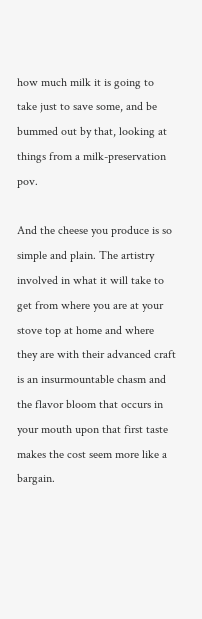how much milk it is going to take just to save some, and be bummed out by that, looking at things from a milk-preservation pov.

And the cheese you produce is so simple and plain. The artistry involved in what it will take to get from where you are at your stove top at home and where they are with their advanced craft is an insurmountable chasm and the flavor bloom that occurs in your mouth upon that first taste makes the cost seem more like a bargain.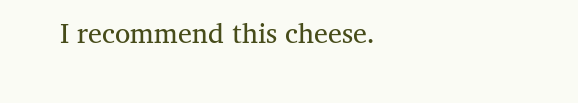I recommend this cheese.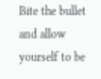Bite the bullet and allow yourself to be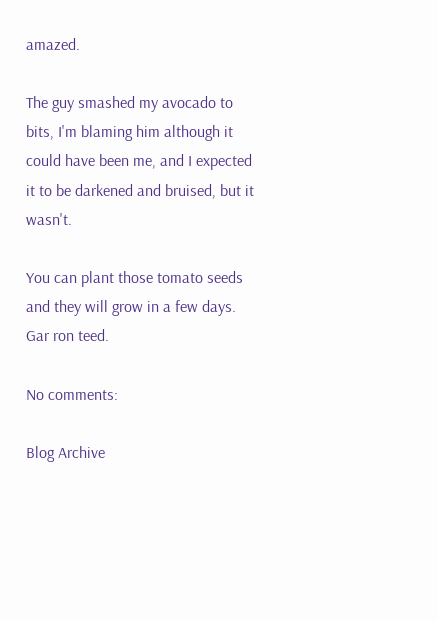amazed.

The guy smashed my avocado to bits, I'm blaming him although it could have been me, and I expected it to be darkened and bruised, but it wasn't.

You can plant those tomato seeds and they will grow in a few days. Gar ron teed.

No comments:

Blog Archive